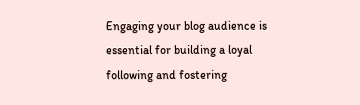Engaging your blog audience is essential for building a loyal following and fostering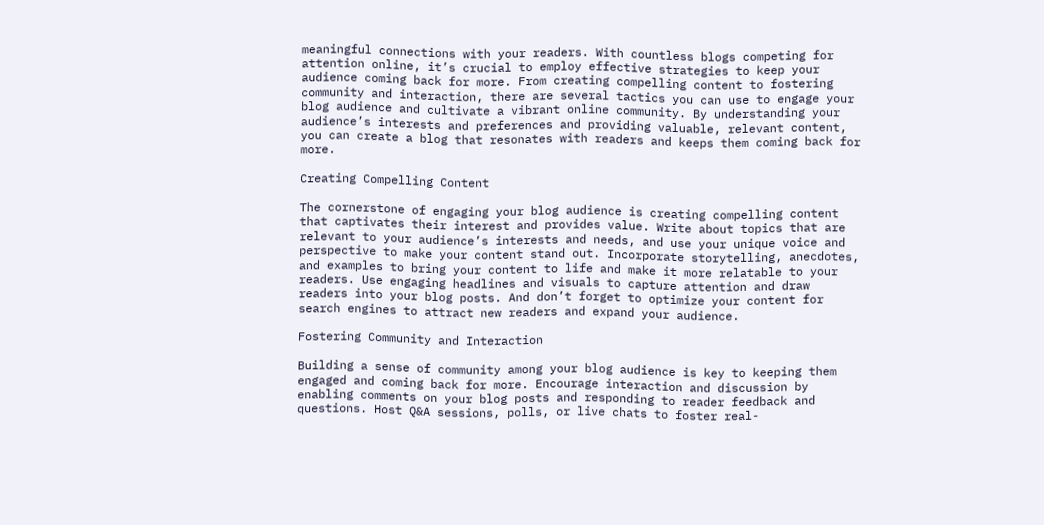meaningful connections with your readers. With countless blogs competing for attention online, it’s crucial to employ effective strategies to keep your audience coming back for more. From creating compelling content to fostering community and interaction, there are several tactics you can use to engage your blog audience and cultivate a vibrant online community. By understanding your audience’s interests and preferences and providing valuable, relevant content, you can create a blog that resonates with readers and keeps them coming back for more.

Creating Compelling Content

The cornerstone of engaging your blog audience is creating compelling content that captivates their interest and provides value. Write about topics that are relevant to your audience’s interests and needs, and use your unique voice and perspective to make your content stand out. Incorporate storytelling, anecdotes, and examples to bring your content to life and make it more relatable to your readers. Use engaging headlines and visuals to capture attention and draw readers into your blog posts. And don’t forget to optimize your content for search engines to attract new readers and expand your audience.

Fostering Community and Interaction

Building a sense of community among your blog audience is key to keeping them engaged and coming back for more. Encourage interaction and discussion by enabling comments on your blog posts and responding to reader feedback and questions. Host Q&A sessions, polls, or live chats to foster real-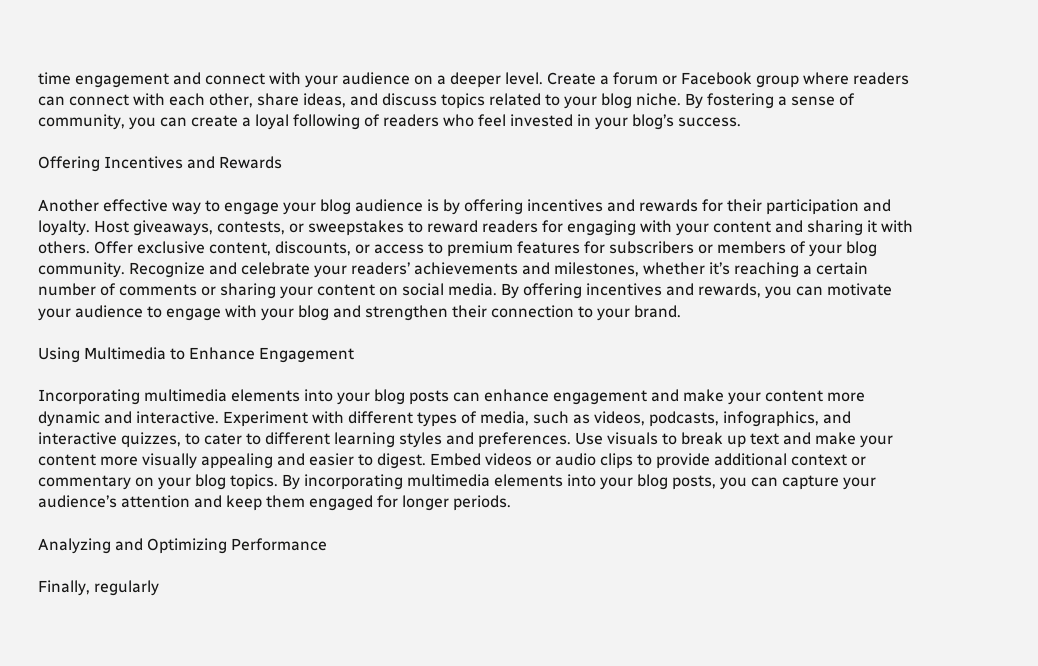time engagement and connect with your audience on a deeper level. Create a forum or Facebook group where readers can connect with each other, share ideas, and discuss topics related to your blog niche. By fostering a sense of community, you can create a loyal following of readers who feel invested in your blog’s success.

Offering Incentives and Rewards

Another effective way to engage your blog audience is by offering incentives and rewards for their participation and loyalty. Host giveaways, contests, or sweepstakes to reward readers for engaging with your content and sharing it with others. Offer exclusive content, discounts, or access to premium features for subscribers or members of your blog community. Recognize and celebrate your readers’ achievements and milestones, whether it’s reaching a certain number of comments or sharing your content on social media. By offering incentives and rewards, you can motivate your audience to engage with your blog and strengthen their connection to your brand.

Using Multimedia to Enhance Engagement

Incorporating multimedia elements into your blog posts can enhance engagement and make your content more dynamic and interactive. Experiment with different types of media, such as videos, podcasts, infographics, and interactive quizzes, to cater to different learning styles and preferences. Use visuals to break up text and make your content more visually appealing and easier to digest. Embed videos or audio clips to provide additional context or commentary on your blog topics. By incorporating multimedia elements into your blog posts, you can capture your audience’s attention and keep them engaged for longer periods.

Analyzing and Optimizing Performance

Finally, regularly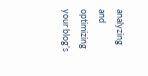analyzing and optimizing your blog’s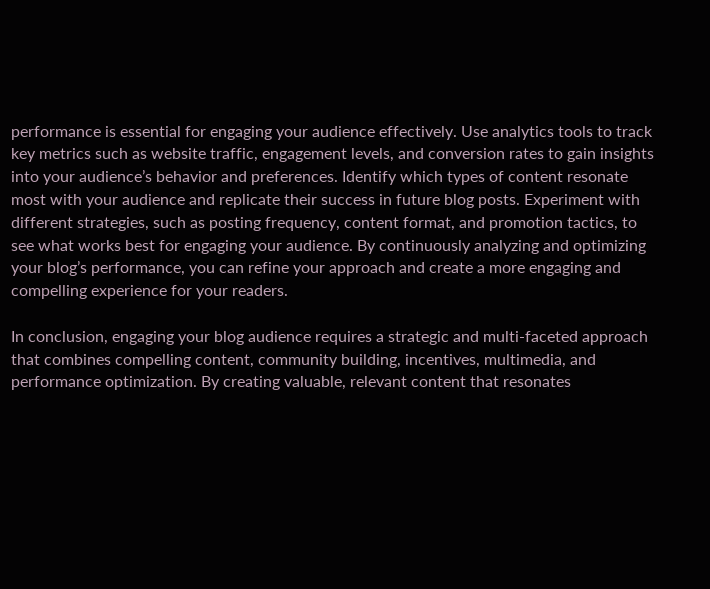performance is essential for engaging your audience effectively. Use analytics tools to track key metrics such as website traffic, engagement levels, and conversion rates to gain insights into your audience’s behavior and preferences. Identify which types of content resonate most with your audience and replicate their success in future blog posts. Experiment with different strategies, such as posting frequency, content format, and promotion tactics, to see what works best for engaging your audience. By continuously analyzing and optimizing your blog’s performance, you can refine your approach and create a more engaging and compelling experience for your readers.

In conclusion, engaging your blog audience requires a strategic and multi-faceted approach that combines compelling content, community building, incentives, multimedia, and performance optimization. By creating valuable, relevant content that resonates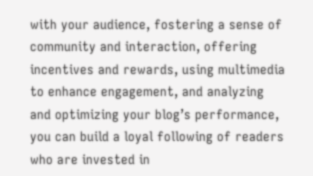with your audience, fostering a sense of community and interaction, offering incentives and rewards, using multimedia to enhance engagement, and analyzing and optimizing your blog’s performance, you can build a loyal following of readers who are invested in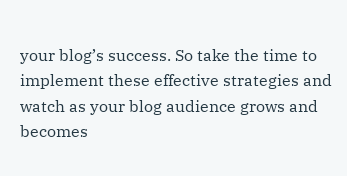your blog’s success. So take the time to implement these effective strategies and watch as your blog audience grows and becomes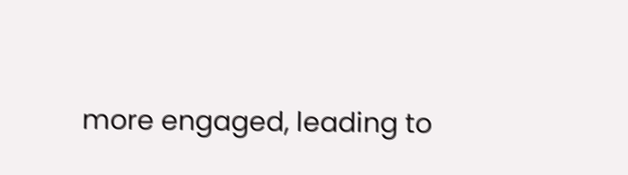more engaged, leading to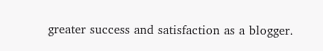greater success and satisfaction as a blogger.